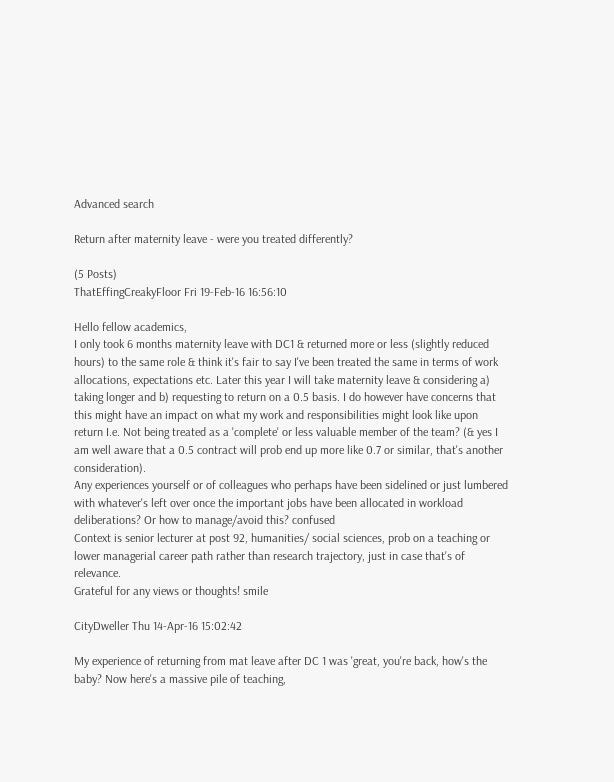Advanced search

Return after maternity leave - were you treated differently?

(5 Posts)
ThatEffingCreakyFloor Fri 19-Feb-16 16:56:10

Hello fellow academics,
I only took 6 months maternity leave with DC1 & returned more or less (slightly reduced hours) to the same role & think it's fair to say I've been treated the same in terms of work allocations, expectations etc. Later this year I will take maternity leave & considering a) taking longer and b) requesting to return on a 0.5 basis. I do however have concerns that this might have an impact on what my work and responsibilities might look like upon return I.e. Not being treated as a 'complete' or less valuable member of the team? (& yes I am well aware that a 0.5 contract will prob end up more like 0.7 or similar, that's another consideration).
Any experiences yourself or of colleagues who perhaps have been sidelined or just lumbered with whatever's left over once the important jobs have been allocated in workload deliberations? Or how to manage/avoid this? confused
Context is senior lecturer at post 92, humanities/ social sciences, prob on a teaching or lower managerial career path rather than research trajectory, just in case that's of relevance.
Grateful for any views or thoughts! smile

CityDweller Thu 14-Apr-16 15:02:42

My experience of returning from mat leave after DC 1 was 'great, you're back, how's the baby? Now here's a massive pile of teaching,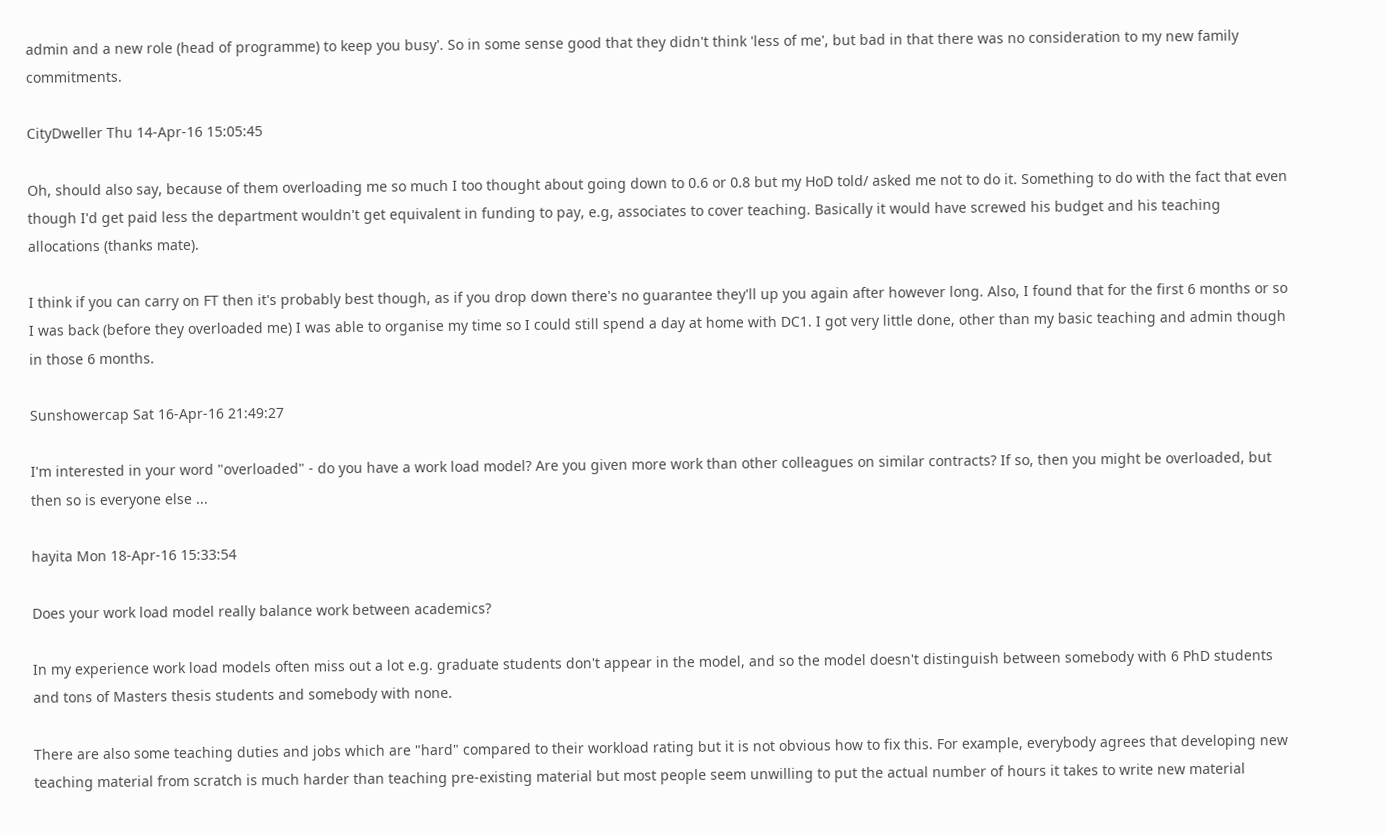admin and a new role (head of programme) to keep you busy'. So in some sense good that they didn't think 'less of me', but bad in that there was no consideration to my new family commitments.

CityDweller Thu 14-Apr-16 15:05:45

Oh, should also say, because of them overloading me so much I too thought about going down to 0.6 or 0.8 but my HoD told/ asked me not to do it. Something to do with the fact that even though I'd get paid less the department wouldn't get equivalent in funding to pay, e.g, associates to cover teaching. Basically it would have screwed his budget and his teaching allocations (thanks mate).

I think if you can carry on FT then it's probably best though, as if you drop down there's no guarantee they'll up you again after however long. Also, I found that for the first 6 months or so I was back (before they overloaded me) I was able to organise my time so I could still spend a day at home with DC1. I got very little done, other than my basic teaching and admin though in those 6 months.

Sunshowercap Sat 16-Apr-16 21:49:27

I'm interested in your word "overloaded" - do you have a work load model? Are you given more work than other colleagues on similar contracts? If so, then you might be overloaded, but then so is everyone else ...

hayita Mon 18-Apr-16 15:33:54

Does your work load model really balance work between academics?

In my experience work load models often miss out a lot e.g. graduate students don't appear in the model, and so the model doesn't distinguish between somebody with 6 PhD students and tons of Masters thesis students and somebody with none.

There are also some teaching duties and jobs which are "hard" compared to their workload rating but it is not obvious how to fix this. For example, everybody agrees that developing new teaching material from scratch is much harder than teaching pre-existing material but most people seem unwilling to put the actual number of hours it takes to write new material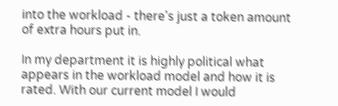into the workload - there's just a token amount of extra hours put in.

In my department it is highly political what appears in the workload model and how it is rated. With our current model I would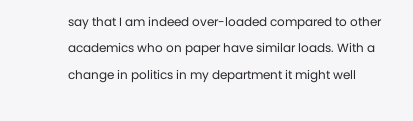say that I am indeed over-loaded compared to other academics who on paper have similar loads. With a change in politics in my department it might well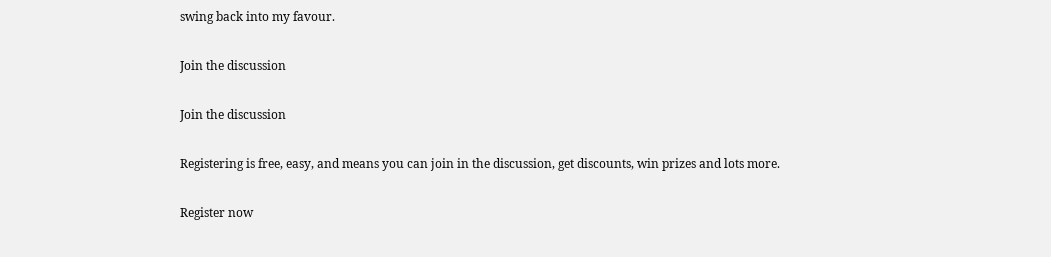swing back into my favour.

Join the discussion

Join the discussion

Registering is free, easy, and means you can join in the discussion, get discounts, win prizes and lots more.

Register now